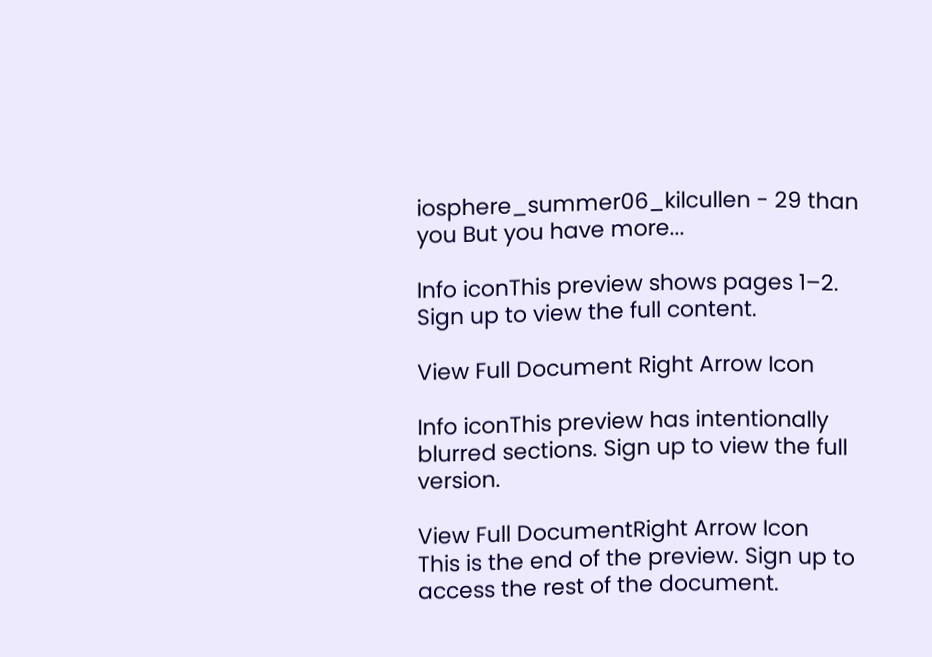iosphere_summer06_kilcullen - 29 than you But you have more...

Info iconThis preview shows pages 1–2. Sign up to view the full content.

View Full Document Right Arrow Icon

Info iconThis preview has intentionally blurred sections. Sign up to view the full version.

View Full DocumentRight Arrow Icon
This is the end of the preview. Sign up to access the rest of the document.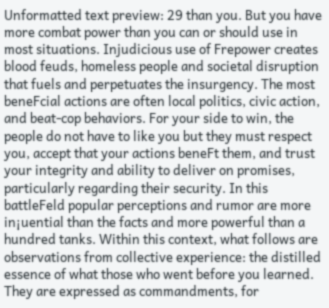Unformatted text preview: 29 than you. But you have more combat power than you can or should use in most situations. Injudicious use of Frepower creates blood feuds, homeless people and societal disruption that fuels and perpetuates the insurgency. The most beneFcial actions are often local politics, civic action, and beat-cop behaviors. For your side to win, the people do not have to like you but they must respect you, accept that your actions beneFt them, and trust your integrity and ability to deliver on promises, particularly regarding their security. In this battleFeld popular perceptions and rumor are more in¡uential than the facts and more powerful than a hundred tanks. Within this context, what follows are observations from collective experience: the distilled essence of what those who went before you learned. They are expressed as commandments, for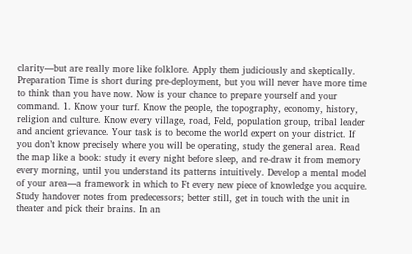clarity—but are really more like folklore. Apply them judiciously and skeptically. Preparation Time is short during pre-deployment, but you will never have more time to think than you have now. Now is your chance to prepare yourself and your command. 1. Know your turf. Know the people, the topography, economy, history, religion and culture. Know every village, road, Feld, population group, tribal leader and ancient grievance. Your task is to become the world expert on your district. If you don’t know precisely where you will be operating, study the general area. Read the map like a book: study it every night before sleep, and re-draw it from memory every morning, until you understand its patterns intuitively. Develop a mental model of your area—a framework in which to Ft every new piece of knowledge you acquire. Study handover notes from predecessors; better still, get in touch with the unit in theater and pick their brains. In an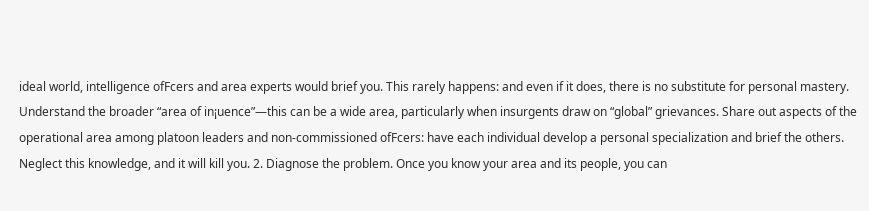ideal world, intelligence ofFcers and area experts would brief you. This rarely happens: and even if it does, there is no substitute for personal mastery. Understand the broader “area of in¡uence”—this can be a wide area, particularly when insurgents draw on “global” grievances. Share out aspects of the operational area among platoon leaders and non-commissioned ofFcers: have each individual develop a personal specialization and brief the others. Neglect this knowledge, and it will kill you. 2. Diagnose the problem. Once you know your area and its people, you can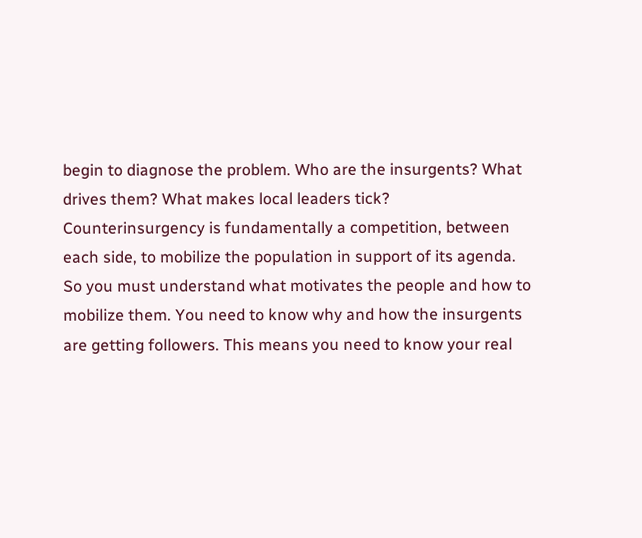begin to diagnose the problem. Who are the insurgents? What drives them? What makes local leaders tick? Counterinsurgency is fundamentally a competition, between each side, to mobilize the population in support of its agenda. So you must understand what motivates the people and how to mobilize them. You need to know why and how the insurgents are getting followers. This means you need to know your real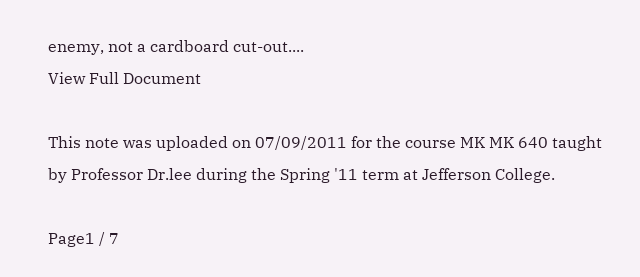enemy, not a cardboard cut-out....
View Full Document

This note was uploaded on 07/09/2011 for the course MK MK 640 taught by Professor Dr.lee during the Spring '11 term at Jefferson College.

Page1 / 7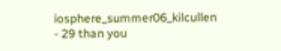iosphere_summer06_kilcullen - 29 than you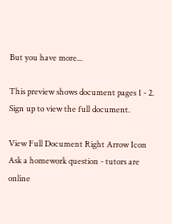But you have more...

This preview shows document pages 1 - 2. Sign up to view the full document.

View Full Document Right Arrow Icon
Ask a homework question - tutors are online